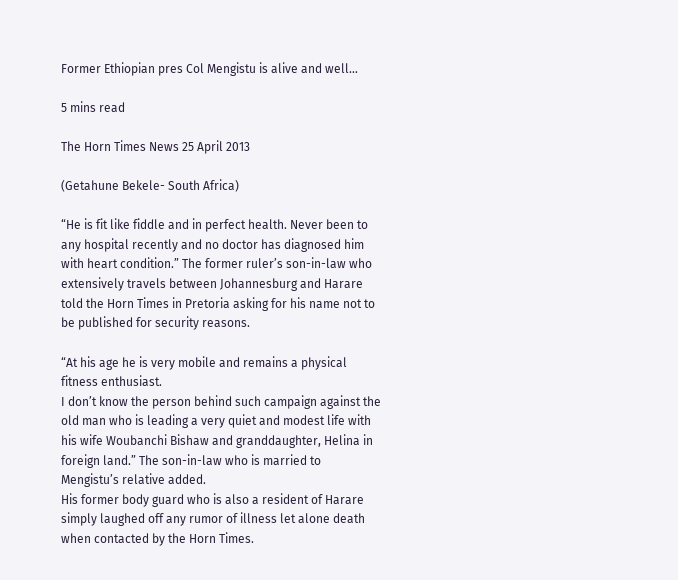Former Ethiopian pres Col Mengistu is alive and well…

5 mins read

The Horn Times News 25 April 2013

(Getahune Bekele- South Africa)

“He is fit like fiddle and in perfect health. Never been to any hospital recently and no doctor has diagnosed him with heart condition.” The former ruler’s son-in-law who extensively travels between Johannesburg and Harare told the Horn Times in Pretoria asking for his name not to be published for security reasons.

“At his age he is very mobile and remains a physical fitness enthusiast.
I don’t know the person behind such campaign against the old man who is leading a very quiet and modest life with his wife Woubanchi Bishaw and granddaughter, Helina in foreign land.” The son-in-law who is married to Mengistu’s relative added.
His former body guard who is also a resident of Harare simply laughed off any rumor of illness let alone death when contacted by the Horn Times.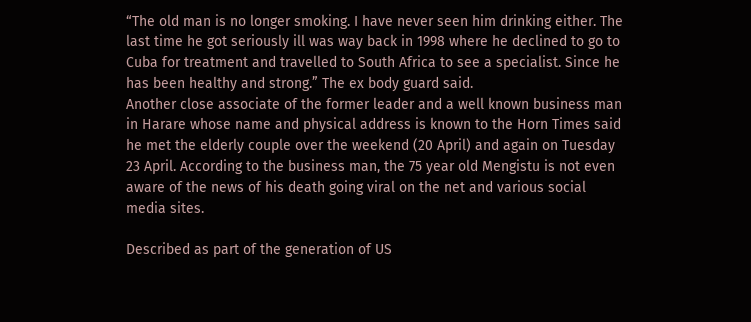“The old man is no longer smoking. I have never seen him drinking either. The last time he got seriously ill was way back in 1998 where he declined to go to Cuba for treatment and travelled to South Africa to see a specialist. Since he has been healthy and strong.” The ex body guard said.
Another close associate of the former leader and a well known business man in Harare whose name and physical address is known to the Horn Times said he met the elderly couple over the weekend (20 April) and again on Tuesday 23 April. According to the business man, the 75 year old Mengistu is not even aware of the news of his death going viral on the net and various social media sites.

Described as part of the generation of US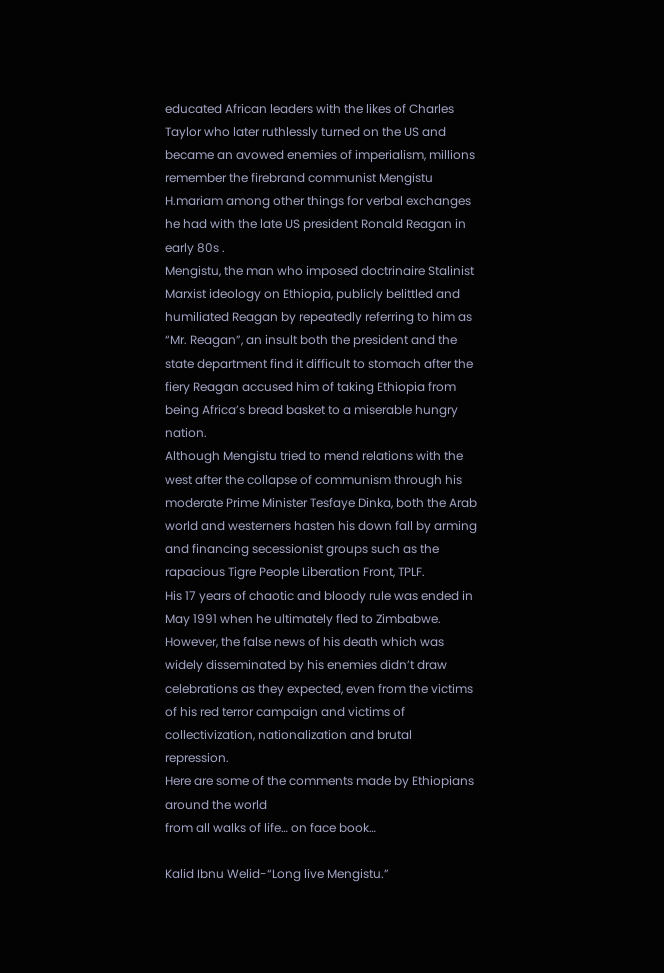educated African leaders with the likes of Charles Taylor who later ruthlessly turned on the US and became an avowed enemies of imperialism, millions remember the firebrand communist Mengistu H.mariam among other things for verbal exchanges he had with the late US president Ronald Reagan in early 80s .
Mengistu, the man who imposed doctrinaire Stalinist Marxist ideology on Ethiopia, publicly belittled and humiliated Reagan by repeatedly referring to him as “Mr. Reagan”, an insult both the president and the state department find it difficult to stomach after the fiery Reagan accused him of taking Ethiopia from being Africa’s bread basket to a miserable hungry nation.
Although Mengistu tried to mend relations with the west after the collapse of communism through his moderate Prime Minister Tesfaye Dinka, both the Arab world and westerners hasten his down fall by arming and financing secessionist groups such as the rapacious Tigre People Liberation Front, TPLF.
His 17 years of chaotic and bloody rule was ended in May 1991 when he ultimately fled to Zimbabwe.
However, the false news of his death which was widely disseminated by his enemies didn’t draw celebrations as they expected, even from the victims of his red terror campaign and victims of collectivization, nationalization and brutal repression.
Here are some of the comments made by Ethiopians around the world
from all walks of life… on face book…

Kalid Ibnu Welid-“Long live Mengistu.”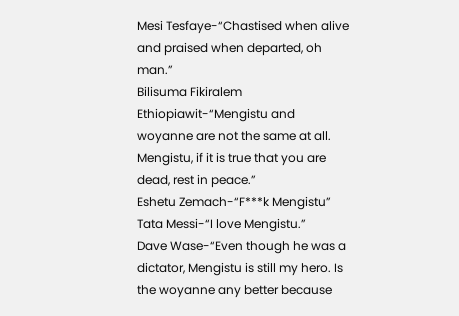Mesi Tesfaye-“Chastised when alive and praised when departed, oh man.”
Bilisuma Fikiralem Ethiopiawit-“Mengistu and woyanne are not the same at all. Mengistu, if it is true that you are dead, rest in peace.”
Eshetu Zemach-“F***k Mengistu”
Tata Messi-“I love Mengistu.”
Dave Wase-“Even though he was a dictator, Mengistu is still my hero. Is the woyanne any better because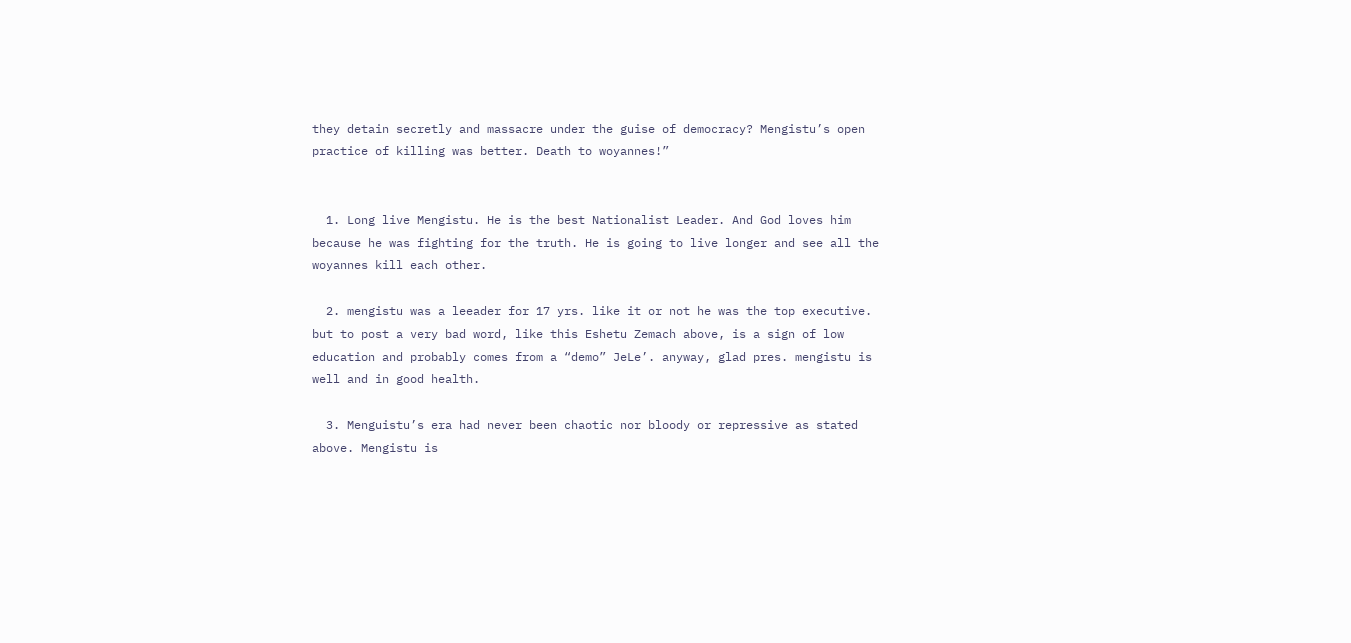they detain secretly and massacre under the guise of democracy? Mengistu’s open practice of killing was better. Death to woyannes!”


  1. Long live Mengistu. He is the best Nationalist Leader. And God loves him because he was fighting for the truth. He is going to live longer and see all the woyannes kill each other.

  2. mengistu was a leeader for 17 yrs. like it or not he was the top executive. but to post a very bad word, like this Eshetu Zemach above, is a sign of low education and probably comes from a “demo” JeLe’. anyway, glad pres. mengistu is well and in good health.

  3. Menguistu’s era had never been chaotic nor bloody or repressive as stated above. Mengistu is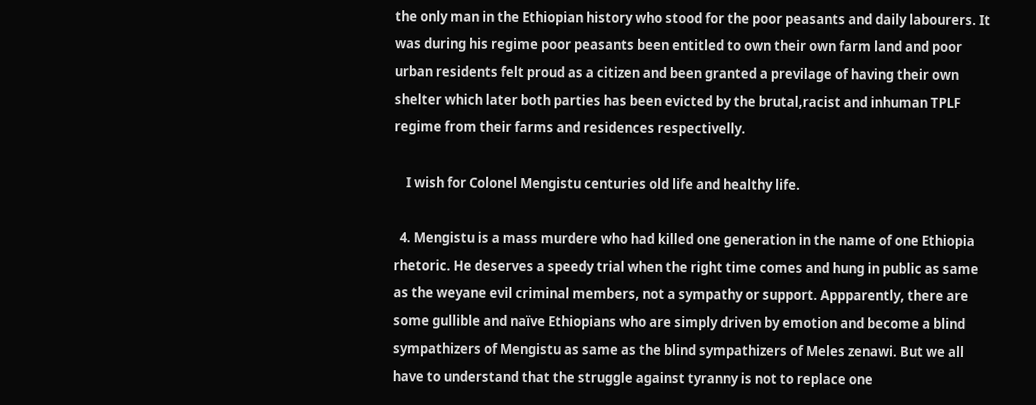the only man in the Ethiopian history who stood for the poor peasants and daily labourers. It was during his regime poor peasants been entitled to own their own farm land and poor urban residents felt proud as a citizen and been granted a previlage of having their own shelter which later both parties has been evicted by the brutal,racist and inhuman TPLF regime from their farms and residences respectivelly.

    I wish for Colonel Mengistu centuries old life and healthy life.

  4. Mengistu is a mass murdere who had killed one generation in the name of one Ethiopia rhetoric. He deserves a speedy trial when the right time comes and hung in public as same as the weyane evil criminal members, not a sympathy or support. Appparently, there are some gullible and naïve Ethiopians who are simply driven by emotion and become a blind sympathizers of Mengistu as same as the blind sympathizers of Meles zenawi. But we all have to understand that the struggle against tyranny is not to replace one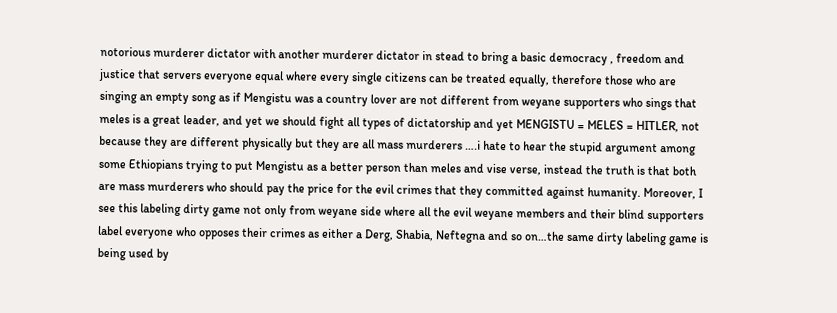notorious murderer dictator with another murderer dictator in stead to bring a basic democracy , freedom and justice that servers everyone equal where every single citizens can be treated equally, therefore those who are singing an empty song as if Mengistu was a country lover are not different from weyane supporters who sings that meles is a great leader, and yet we should fight all types of dictatorship and yet MENGISTU = MELES = HITLER, not because they are different physically but they are all mass murderers ….i hate to hear the stupid argument among some Ethiopians trying to put Mengistu as a better person than meles and vise verse, instead the truth is that both are mass murderers who should pay the price for the evil crimes that they committed against humanity. Moreover, I see this labeling dirty game not only from weyane side where all the evil weyane members and their blind supporters label everyone who opposes their crimes as either a Derg, Shabia, Neftegna and so on…the same dirty labeling game is being used by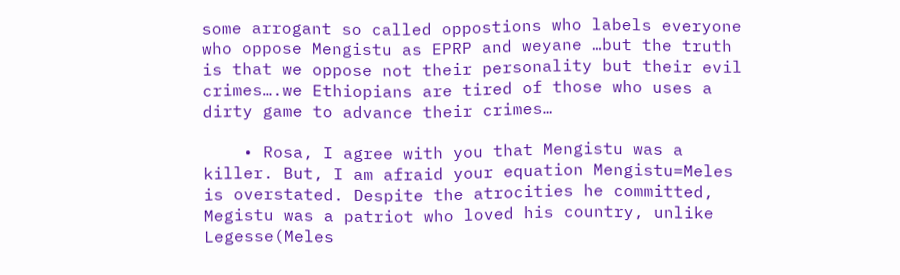some arrogant so called oppostions who labels everyone who oppose Mengistu as EPRP and weyane …but the truth is that we oppose not their personality but their evil crimes….we Ethiopians are tired of those who uses a dirty game to advance their crimes…

    • Rosa, I agree with you that Mengistu was a killer. But, I am afraid your equation Mengistu=Meles is overstated. Despite the atrocities he committed, Megistu was a patriot who loved his country, unlike Legesse(Meles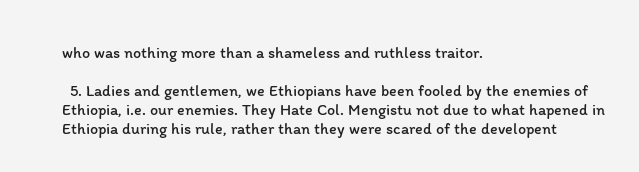who was nothing more than a shameless and ruthless traitor.

  5. Ladies and gentlemen, we Ethiopians have been fooled by the enemies of Ethiopia, i.e. our enemies. They Hate Col. Mengistu not due to what hapened in Ethiopia during his rule, rather than they were scared of the developent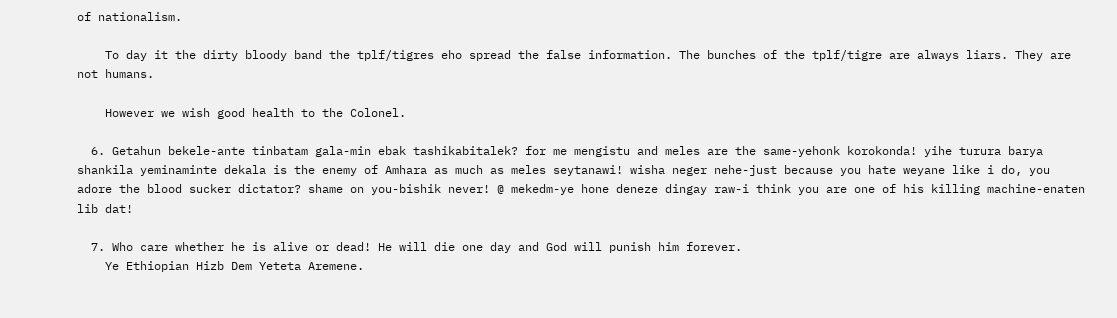of nationalism.

    To day it the dirty bloody band the tplf/tigres eho spread the false information. The bunches of the tplf/tigre are always liars. They are not humans.

    However we wish good health to the Colonel.

  6. Getahun bekele-ante tinbatam gala-min ebak tashikabitalek? for me mengistu and meles are the same-yehonk korokonda! yihe turura barya shankila yeminaminte dekala is the enemy of Amhara as much as meles seytanawi! wisha neger nehe-just because you hate weyane like i do, you adore the blood sucker dictator? shame on you-bishik never! @ mekedm-ye hone deneze dingay raw-i think you are one of his killing machine-enaten lib dat!

  7. Who care whether he is alive or dead! He will die one day and God will punish him forever.
    Ye Ethiopian Hizb Dem Yeteta Aremene.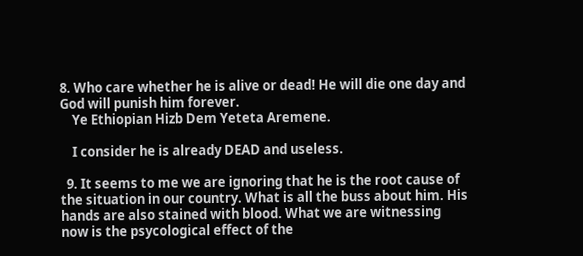8. Who care whether he is alive or dead! He will die one day and God will punish him forever.
    Ye Ethiopian Hizb Dem Yeteta Aremene.

    I consider he is already DEAD and useless.

  9. It seems to me we are ignoring that he is the root cause of the situation in our country. What is all the buss about him. His hands are also stained with blood. What we are witnessing now is the psycological effect of the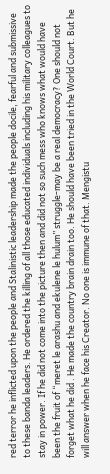red terror he inflicted upon the people and Stalinistic leadership made the people docile, fearful and submissive to these banda leaders. He ordered the killing of all those educated individuals including his military colleagues to stay in power. If he did not come into the picture then and did not so such mess who knows what would have been the fruit of “meret le arashu and ekulene le hulum” struggle-may be a real democracy? One should not forget what he did . He made the country brain drain too. He should have been tried in the World Court. But he will answer when he face his Creator. No one is immune of that. Mengistu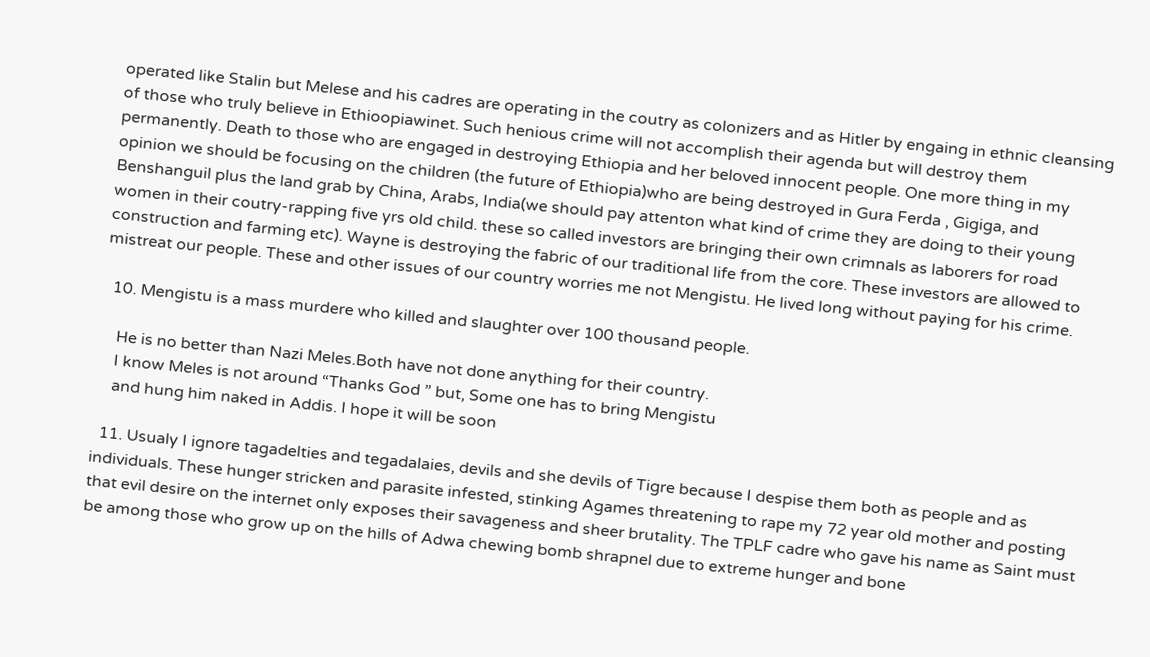operated like Stalin but Melese and his cadres are operating in the coutry as colonizers and as Hitler by engaing in ethnic cleansing of those who truly believe in Ethioopiawinet. Such henious crime will not accomplish their agenda but will destroy them permanently. Death to those who are engaged in destroying Ethiopia and her beloved innocent people. One more thing in my opinion we should be focusing on the children (the future of Ethiopia)who are being destroyed in Gura Ferda , Gigiga, and Benshanguil plus the land grab by China, Arabs, India(we should pay attenton what kind of crime they are doing to their young women in their coutry-rapping five yrs old child. these so called investors are bringing their own crimnals as laborers for road construction and farming etc). Wayne is destroying the fabric of our traditional life from the core. These investors are allowed to mistreat our people. These and other issues of our country worries me not Mengistu. He lived long without paying for his crime.

  10. Mengistu is a mass murdere who killed and slaughter over 100 thousand people.

    He is no better than Nazi Meles.Both have not done anything for their country.
    I know Meles is not around “Thanks God ” but, Some one has to bring Mengistu
    and hung him naked in Addis. I hope it will be soon

  11. Usualy I ignore tagadelties and tegadalaies, devils and she devils of Tigre because I despise them both as people and as individuals. These hunger stricken and parasite infested, stinking Agames threatening to rape my 72 year old mother and posting that evil desire on the internet only exposes their savageness and sheer brutality. The TPLF cadre who gave his name as Saint must be among those who grow up on the hills of Adwa chewing bomb shrapnel due to extreme hunger and bone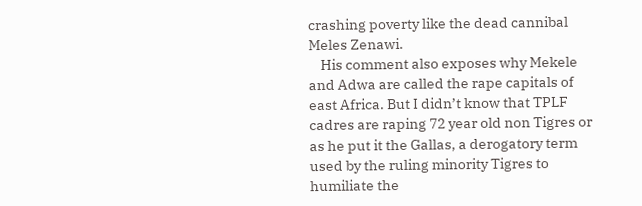crashing poverty like the dead cannibal Meles Zenawi.
    His comment also exposes why Mekele and Adwa are called the rape capitals of east Africa. But I didn’t know that TPLF cadres are raping 72 year old non Tigres or as he put it the Gallas, a derogatory term used by the ruling minority Tigres to humiliate the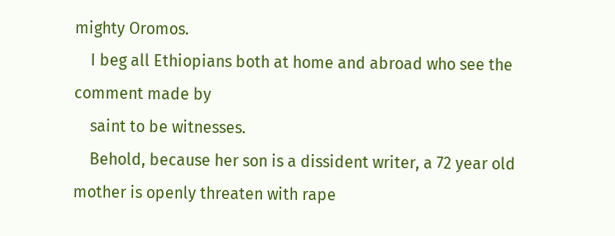mighty Oromos.
    I beg all Ethiopians both at home and abroad who see the comment made by
    saint to be witnesses.
    Behold, because her son is a dissident writer, a 72 year old mother is openly threaten with rape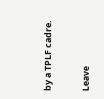by a TPLF cadre.

Leave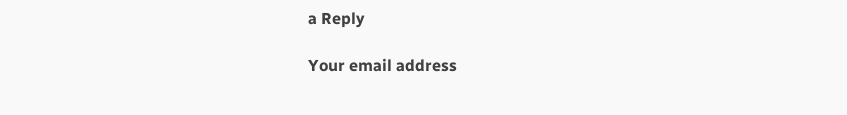a Reply

Your email address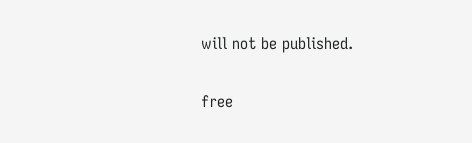will not be published.

free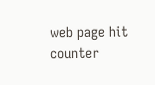web page hit counter